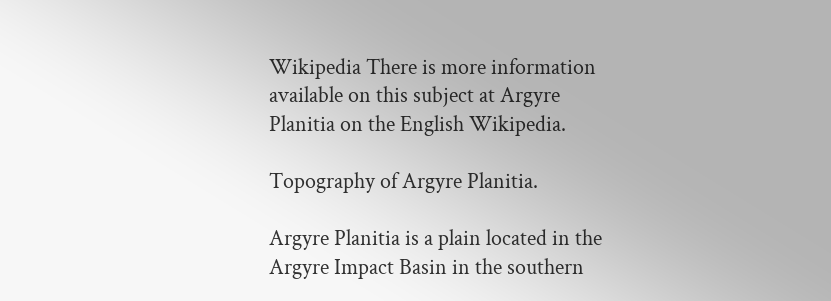Wikipedia There is more information available on this subject at Argyre Planitia on the English Wikipedia.

Topography of Argyre Planitia.

Argyre Planitia is a plain located in the Argyre Impact Basin in the southern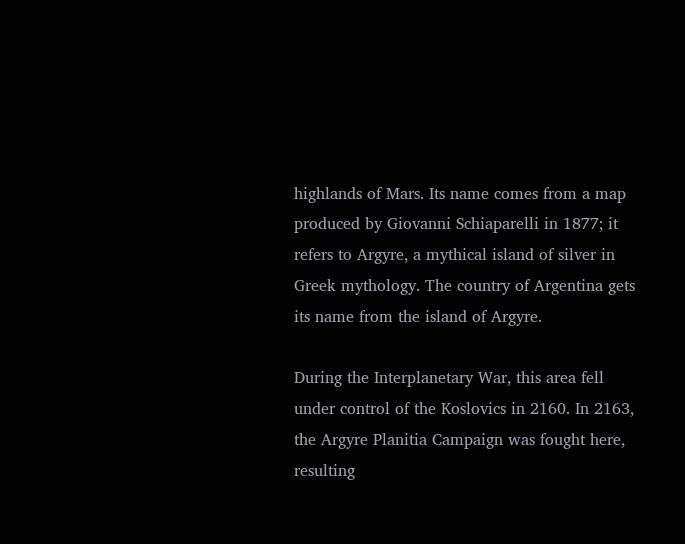highlands of Mars. Its name comes from a map produced by Giovanni Schiaparelli in 1877; it refers to Argyre, a mythical island of silver in Greek mythology. The country of Argentina gets its name from the island of Argyre.

During the Interplanetary War, this area fell under control of the Koslovics in 2160. In 2163, the Argyre Planitia Campaign was fought here, resulting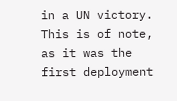in a UN victory. This is of note, as it was the first deployment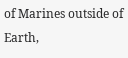of Marines outside of Earth,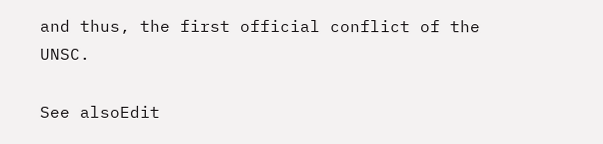and thus, the first official conflict of the UNSC.

See alsoEdit